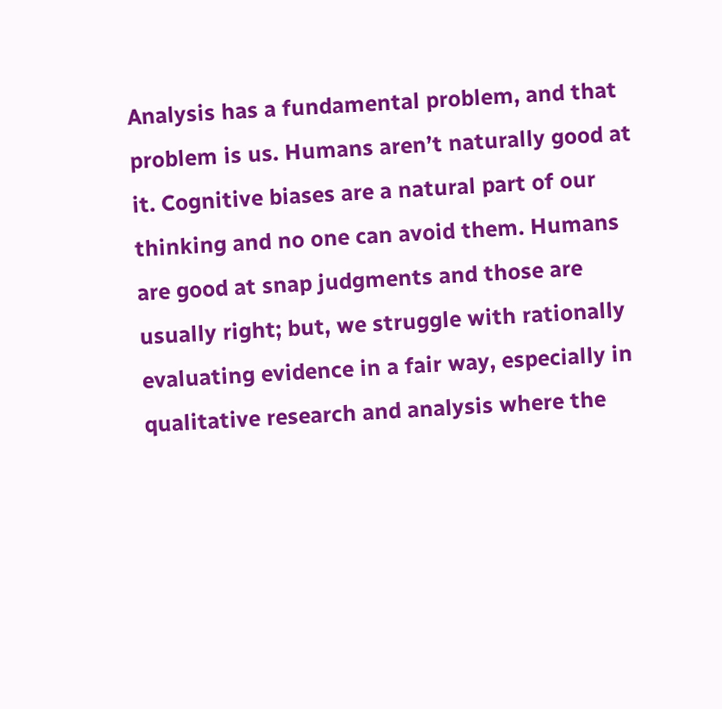Analysis has a fundamental problem, and that problem is us. Humans aren’t naturally good at it. Cognitive biases are a natural part of our thinking and no one can avoid them. Humans are good at snap judgments and those are usually right; but, we struggle with rationally evaluating evidence in a fair way, especially in qualitative research and analysis where the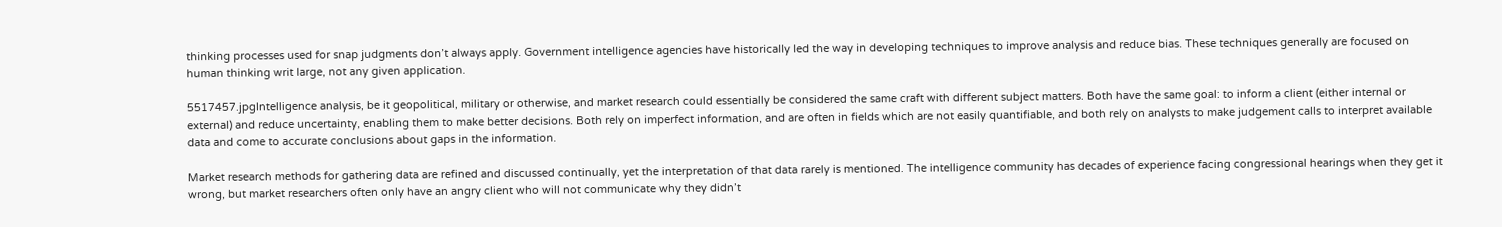thinking processes used for snap judgments don’t always apply. Government intelligence agencies have historically led the way in developing techniques to improve analysis and reduce bias. These techniques generally are focused on human thinking writ large, not any given application.

5517457.jpgIntelligence analysis, be it geopolitical, military or otherwise, and market research could essentially be considered the same craft with different subject matters. Both have the same goal: to inform a client (either internal or external) and reduce uncertainty, enabling them to make better decisions. Both rely on imperfect information, and are often in fields which are not easily quantifiable, and both rely on analysts to make judgement calls to interpret available data and come to accurate conclusions about gaps in the information.

Market research methods for gathering data are refined and discussed continually, yet the interpretation of that data rarely is mentioned. The intelligence community has decades of experience facing congressional hearings when they get it wrong, but market researchers often only have an angry client who will not communicate why they didn’t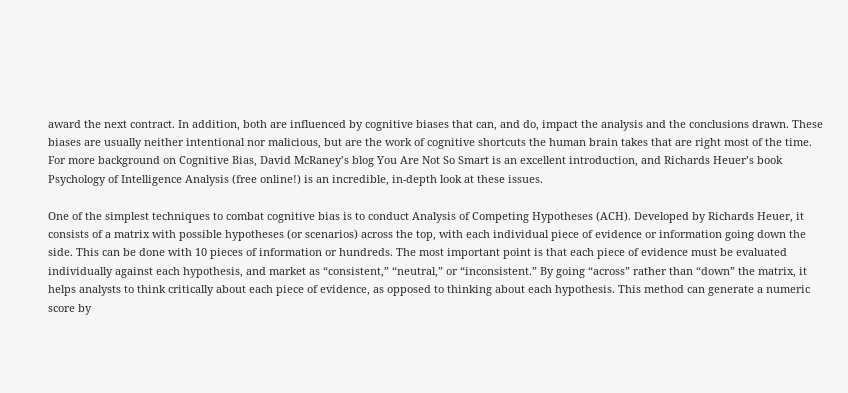award the next contract. In addition, both are influenced by cognitive biases that can, and do, impact the analysis and the conclusions drawn. These biases are usually neither intentional nor malicious, but are the work of cognitive shortcuts the human brain takes that are right most of the time. For more background on Cognitive Bias, David McRaney’s blog You Are Not So Smart is an excellent introduction, and Richards Heuer’s book Psychology of Intelligence Analysis (free online!) is an incredible, in-depth look at these issues.

One of the simplest techniques to combat cognitive bias is to conduct Analysis of Competing Hypotheses (ACH). Developed by Richards Heuer, it consists of a matrix with possible hypotheses (or scenarios) across the top, with each individual piece of evidence or information going down the side. This can be done with 10 pieces of information or hundreds. The most important point is that each piece of evidence must be evaluated individually against each hypothesis, and market as “consistent,” “neutral,” or “inconsistent.” By going “across” rather than “down” the matrix, it helps analysts to think critically about each piece of evidence, as opposed to thinking about each hypothesis. This method can generate a numeric score by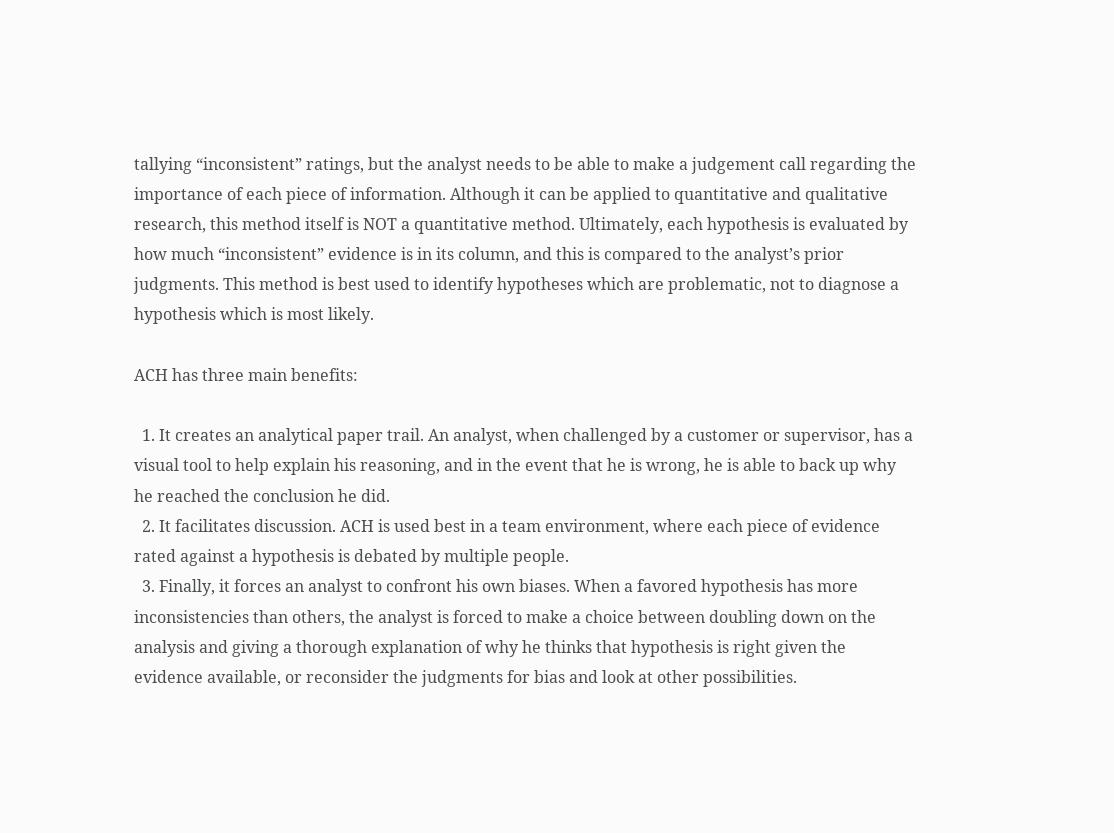tallying “inconsistent” ratings, but the analyst needs to be able to make a judgement call regarding the importance of each piece of information. Although it can be applied to quantitative and qualitative research, this method itself is NOT a quantitative method. Ultimately, each hypothesis is evaluated by how much “inconsistent” evidence is in its column, and this is compared to the analyst’s prior judgments. This method is best used to identify hypotheses which are problematic, not to diagnose a hypothesis which is most likely.

ACH has three main benefits:

  1. It creates an analytical paper trail. An analyst, when challenged by a customer or supervisor, has a visual tool to help explain his reasoning, and in the event that he is wrong, he is able to back up why he reached the conclusion he did.
  2. It facilitates discussion. ACH is used best in a team environment, where each piece of evidence rated against a hypothesis is debated by multiple people.
  3. Finally, it forces an analyst to confront his own biases. When a favored hypothesis has more inconsistencies than others, the analyst is forced to make a choice between doubling down on the analysis and giving a thorough explanation of why he thinks that hypothesis is right given the evidence available, or reconsider the judgments for bias and look at other possibilities.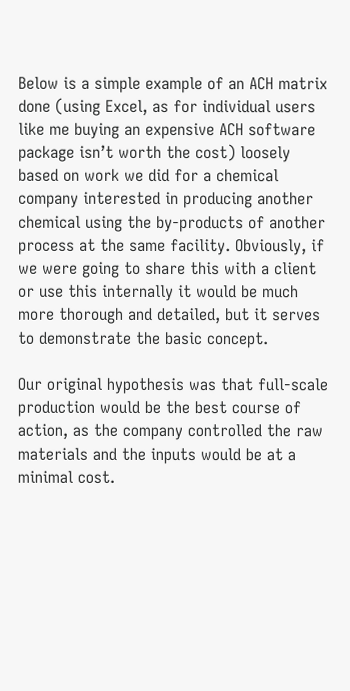Below is a simple example of an ACH matrix done (using Excel, as for individual users like me buying an expensive ACH software package isn’t worth the cost) loosely based on work we did for a chemical company interested in producing another chemical using the by-products of another process at the same facility. Obviously, if we were going to share this with a client or use this internally it would be much more thorough and detailed, but it serves to demonstrate the basic concept.

Our original hypothesis was that full-scale production would be the best course of action, as the company controlled the raw materials and the inputs would be at a minimal cost.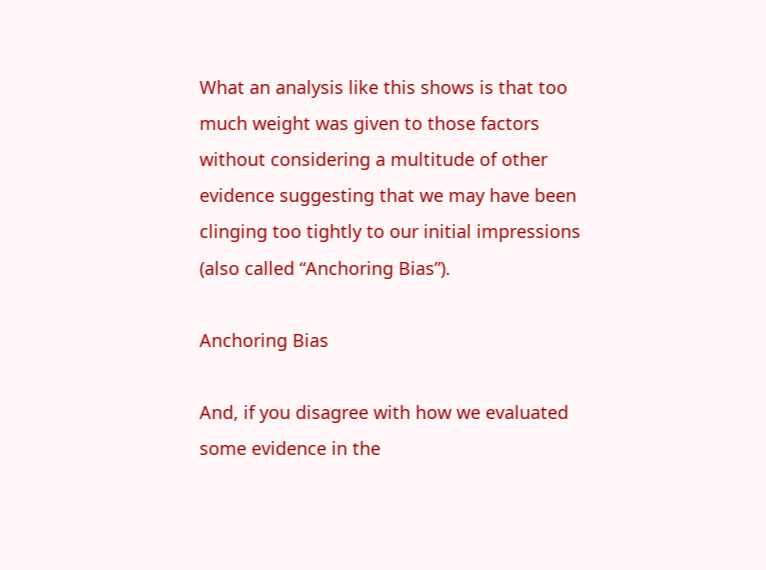What an analysis like this shows is that too much weight was given to those factors without considering a multitude of other evidence suggesting that we may have been clinging too tightly to our initial impressions (also called “Anchoring Bias”).

Anchoring Bias

And, if you disagree with how we evaluated some evidence in the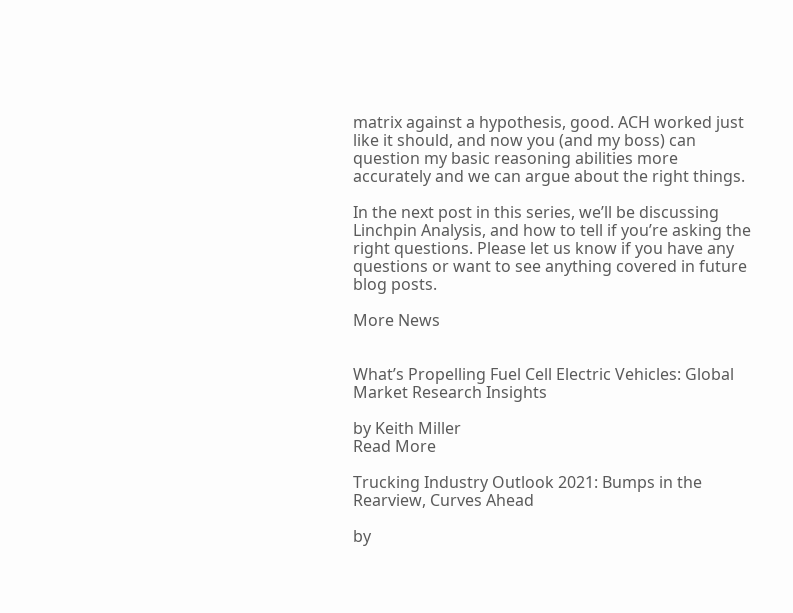matrix against a hypothesis, good. ACH worked just like it should, and now you (and my boss) can question my basic reasoning abilities more accurately and we can argue about the right things.

In the next post in this series, we’ll be discussing Linchpin Analysis, and how to tell if you’re asking the right questions. Please let us know if you have any questions or want to see anything covered in future blog posts.

More News


What’s Propelling Fuel Cell Electric Vehicles: Global Market Research Insights

by Keith Miller
Read More

Trucking Industry Outlook 2021: Bumps in the Rearview, Curves Ahead

by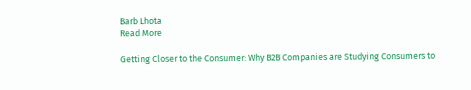Barb Lhota
Read More

Getting Closer to the Consumer: Why B2B Companies are Studying Consumers to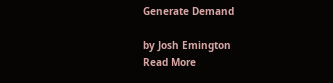Generate Demand

by Josh Emington
Read More